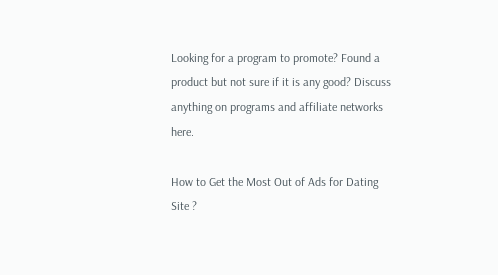Looking for a program to promote? Found a product but not sure if it is any good? Discuss anything on programs and affiliate networks here.

How to Get the Most Out of Ads for Dating Site ?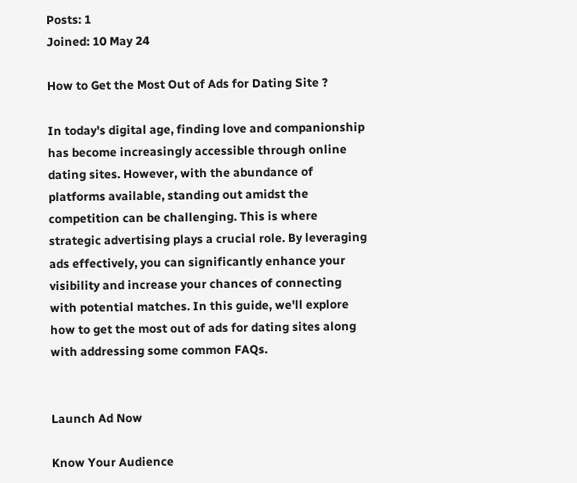Posts: 1
Joined: 10 May 24

How to Get the Most Out of Ads for Dating Site ?

In today's digital age, finding love and companionship has become increasingly accessible through online dating sites. However, with the abundance of platforms available, standing out amidst the competition can be challenging. This is where strategic advertising plays a crucial role. By leveraging ads effectively, you can significantly enhance your visibility and increase your chances of connecting with potential matches. In this guide, we'll explore how to get the most out of ads for dating sites along with addressing some common FAQs.


Launch Ad Now

Know Your Audience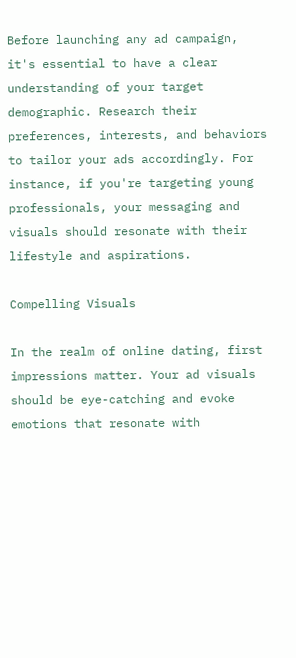Before launching any ad campaign, it's essential to have a clear understanding of your target demographic. Research their preferences, interests, and behaviors to tailor your ads accordingly. For instance, if you're targeting young professionals, your messaging and visuals should resonate with their lifestyle and aspirations.

Compelling Visuals

In the realm of online dating, first impressions matter. Your ad visuals should be eye-catching and evoke emotions that resonate with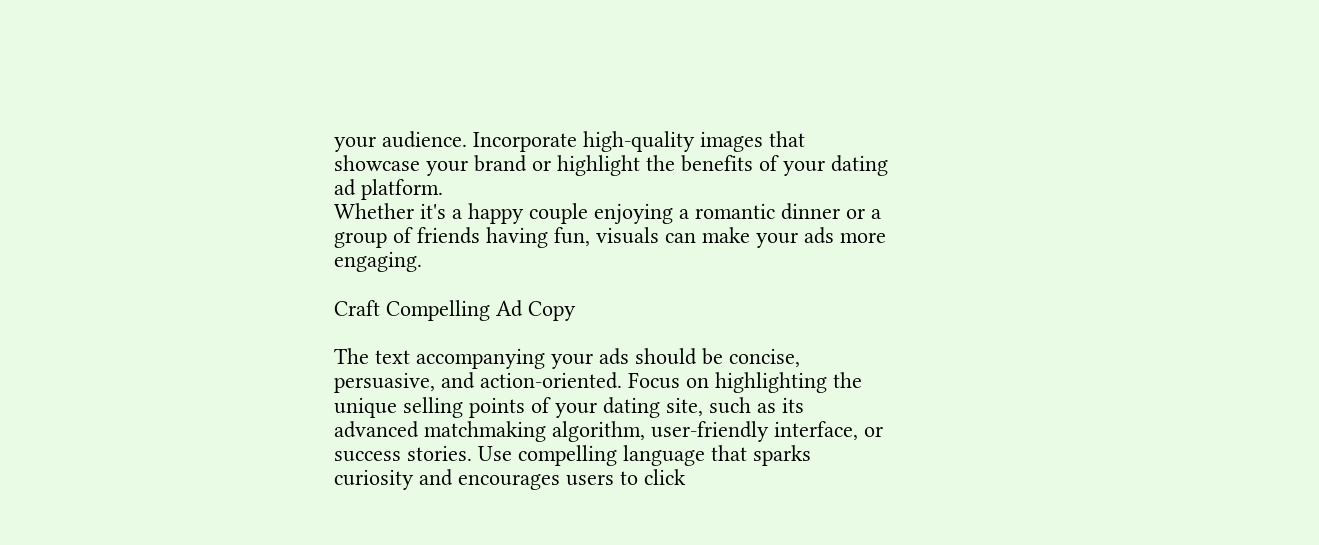your audience. Incorporate high-quality images that showcase your brand or highlight the benefits of your dating ad platform.
Whether it's a happy couple enjoying a romantic dinner or a group of friends having fun, visuals can make your ads more engaging.

Craft Compelling Ad Copy

The text accompanying your ads should be concise, persuasive, and action-oriented. Focus on highlighting the unique selling points of your dating site, such as its advanced matchmaking algorithm, user-friendly interface, or success stories. Use compelling language that sparks curiosity and encourages users to click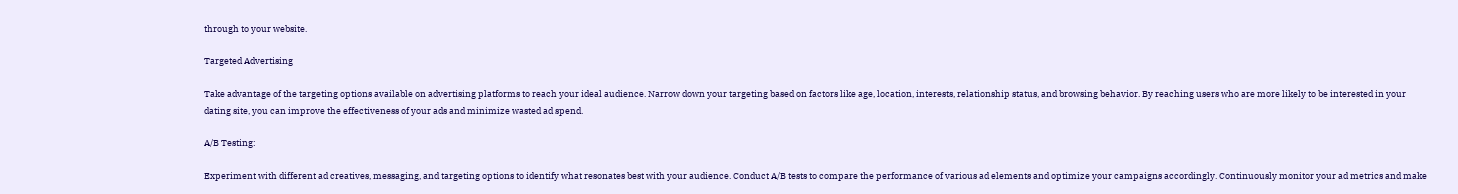through to your website.

Targeted Advertising

Take advantage of the targeting options available on advertising platforms to reach your ideal audience. Narrow down your targeting based on factors like age, location, interests, relationship status, and browsing behavior. By reaching users who are more likely to be interested in your dating site, you can improve the effectiveness of your ads and minimize wasted ad spend.

A/B Testing:

Experiment with different ad creatives, messaging, and targeting options to identify what resonates best with your audience. Conduct A/B tests to compare the performance of various ad elements and optimize your campaigns accordingly. Continuously monitor your ad metrics and make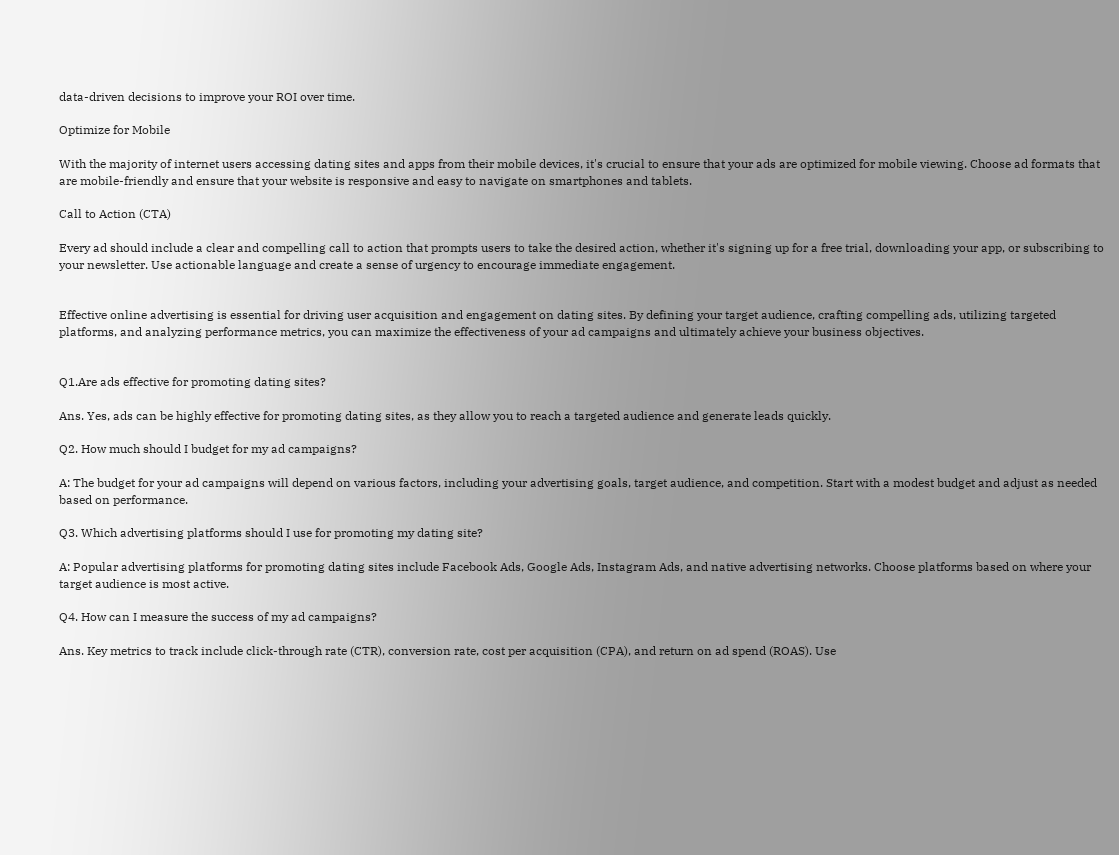data-driven decisions to improve your ROI over time.

Optimize for Mobile

With the majority of internet users accessing dating sites and apps from their mobile devices, it's crucial to ensure that your ads are optimized for mobile viewing. Choose ad formats that are mobile-friendly and ensure that your website is responsive and easy to navigate on smartphones and tablets.

Call to Action (CTA)

Every ad should include a clear and compelling call to action that prompts users to take the desired action, whether it's signing up for a free trial, downloading your app, or subscribing to your newsletter. Use actionable language and create a sense of urgency to encourage immediate engagement.


Effective online advertising is essential for driving user acquisition and engagement on dating sites. By defining your target audience, crafting compelling ads, utilizing targeted platforms, and analyzing performance metrics, you can maximize the effectiveness of your ad campaigns and ultimately achieve your business objectives.


Q1.Are ads effective for promoting dating sites?

Ans. Yes, ads can be highly effective for promoting dating sites, as they allow you to reach a targeted audience and generate leads quickly.

Q2. How much should I budget for my ad campaigns?

A: The budget for your ad campaigns will depend on various factors, including your advertising goals, target audience, and competition. Start with a modest budget and adjust as needed based on performance.

Q3. Which advertising platforms should I use for promoting my dating site?

A: Popular advertising platforms for promoting dating sites include Facebook Ads, Google Ads, Instagram Ads, and native advertising networks. Choose platforms based on where your target audience is most active.

Q4. How can I measure the success of my ad campaigns?

Ans. Key metrics to track include click-through rate (CTR), conversion rate, cost per acquisition (CPA), and return on ad spend (ROAS). Use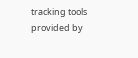tracking tools provided by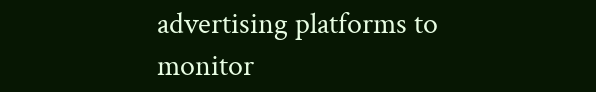advertising platforms to monitor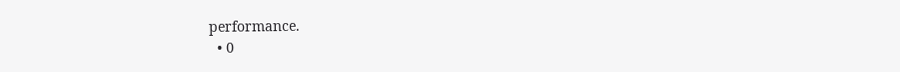performance.
  • 0